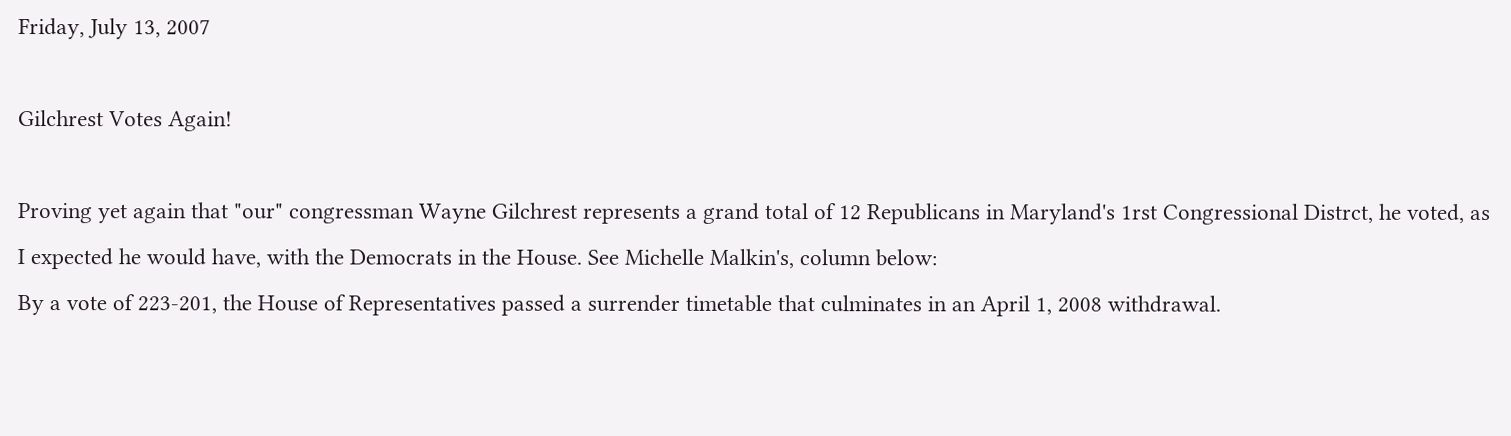Friday, July 13, 2007

Gilchrest Votes Again!

Proving yet again that "our" congressman Wayne Gilchrest represents a grand total of 12 Republicans in Maryland's 1rst Congressional Distrct, he voted, as I expected he would have, with the Democrats in the House. See Michelle Malkin's, column below:
By a vote of 223-201, the House of Representatives passed a surrender timetable that culminates in an April 1, 2008 withdrawal.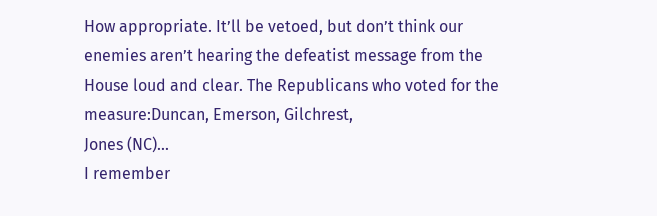How appropriate. It’ll be vetoed, but don’t think our enemies aren’t hearing the defeatist message from the House loud and clear. The Republicans who voted for the measure:Duncan, Emerson, Gilchrest,
Jones (NC)...
I remember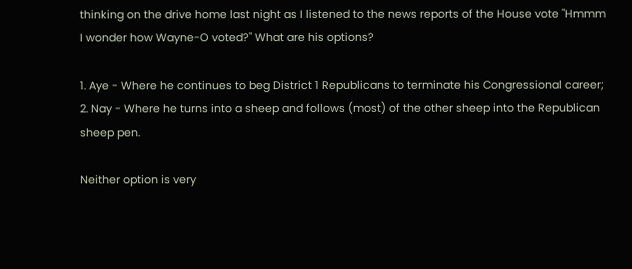thinking on the drive home last night as I listened to the news reports of the House vote "Hmmm I wonder how Wayne-O voted?" What are his options?

1. Aye - Where he continues to beg District 1 Republicans to terminate his Congressional career;
2. Nay - Where he turns into a sheep and follows (most) of the other sheep into the Republican sheep pen.

Neither option is very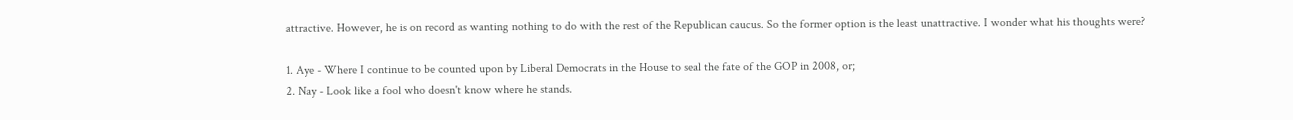attractive. However, he is on record as wanting nothing to do with the rest of the Republican caucus. So the former option is the least unattractive. I wonder what his thoughts were?

1. Aye - Where I continue to be counted upon by Liberal Democrats in the House to seal the fate of the GOP in 2008, or;
2. Nay - Look like a fool who doesn't know where he stands.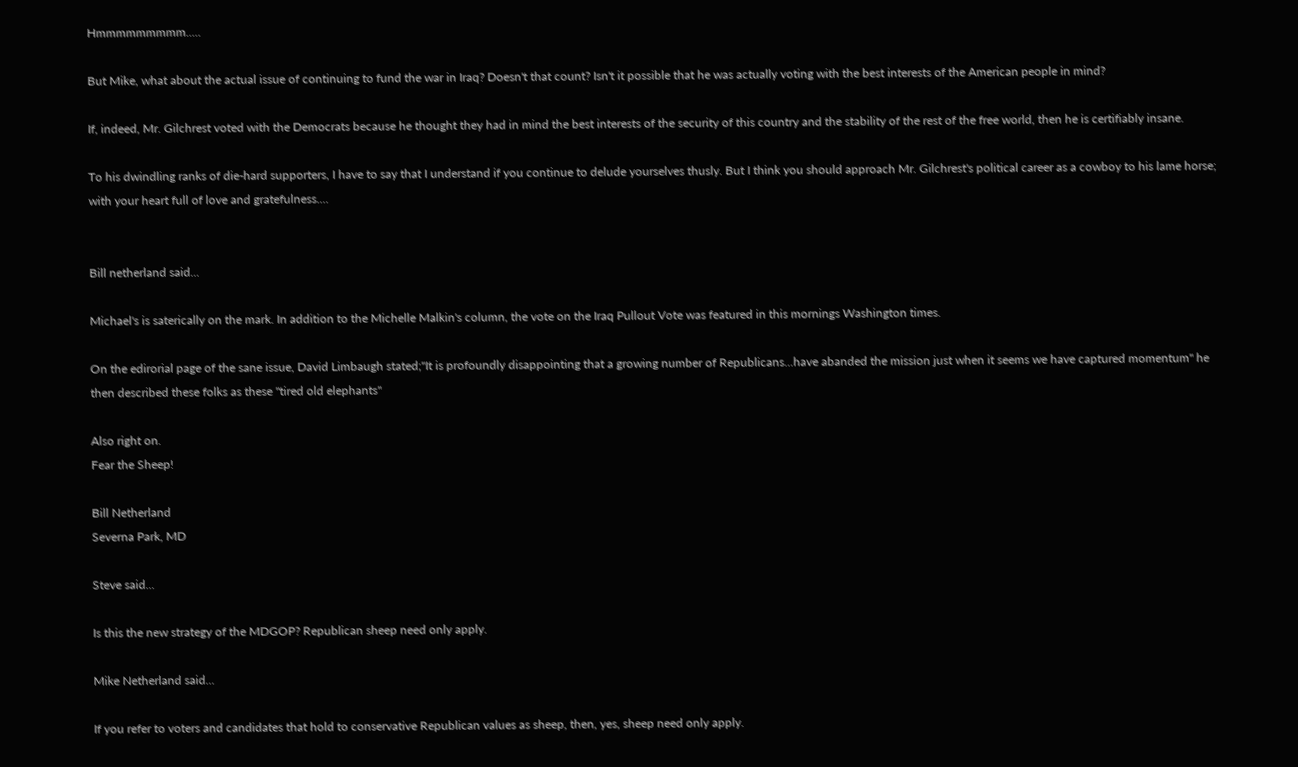Hmmmmmmmmm.....

But Mike, what about the actual issue of continuing to fund the war in Iraq? Doesn't that count? Isn't it possible that he was actually voting with the best interests of the American people in mind?

If, indeed, Mr. Gilchrest voted with the Democrats because he thought they had in mind the best interests of the security of this country and the stability of the rest of the free world, then he is certifiably insane.

To his dwindling ranks of die-hard supporters, I have to say that I understand if you continue to delude yourselves thusly. But I think you should approach Mr. Gilchrest's political career as a cowboy to his lame horse; with your heart full of love and gratefulness....


Bill netherland said...

Michael's is saterically on the mark. In addition to the Michelle Malkin's column, the vote on the Iraq Pullout Vote was featured in this mornings Washington times.

On the edirorial page of the sane issue, David Limbaugh stated;"It is profoundly disappointing that a growing number of Republicans...have abanded the mission just when it seems we have captured momentum" he then described these folks as these "tired old elephants"

Also right on.
Fear the Sheep!

Bill Netherland
Severna Park, MD

Steve said...

Is this the new strategy of the MDGOP? Republican sheep need only apply.

Mike Netherland said...

If you refer to voters and candidates that hold to conservative Republican values as sheep, then, yes, sheep need only apply.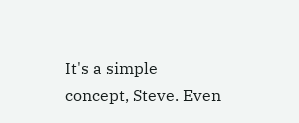It's a simple concept, Steve. Even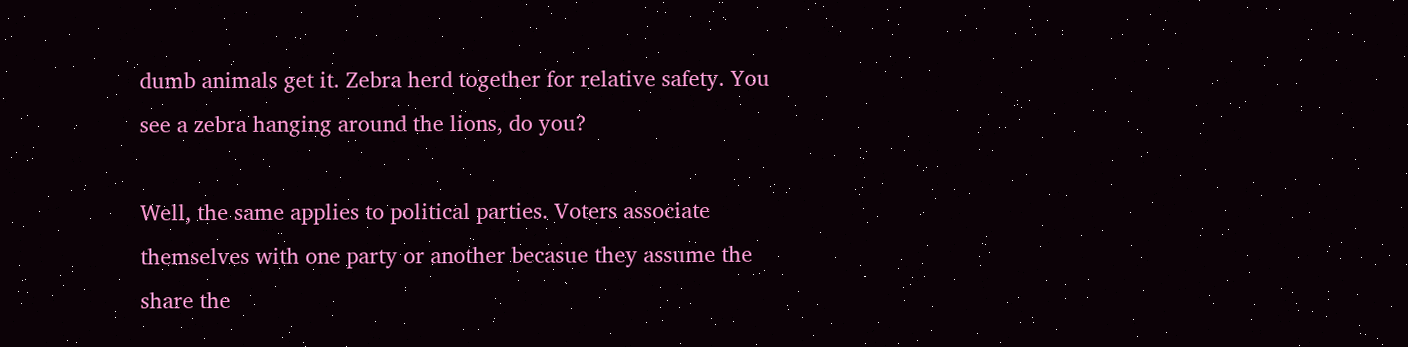dumb animals get it. Zebra herd together for relative safety. You see a zebra hanging around the lions, do you?

Well, the same applies to political parties. Voters associate themselves with one party or another becasue they assume the share the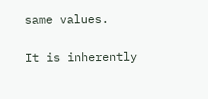same values.

It is inherently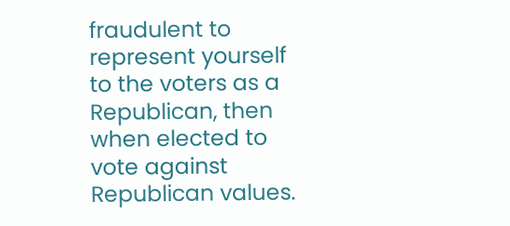fraudulent to represent yourself to the voters as a Republican, then when elected to vote against Republican values.